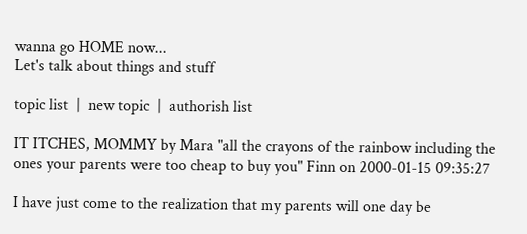wanna go HOME now...
Let's talk about things and stuff

topic list  |  new topic  |  authorish list

IT ITCHES, MOMMY by Mara "all the crayons of the rainbow including the ones your parents were too cheap to buy you" Finn on 2000-01-15 09:35:27

I have just come to the realization that my parents will one day be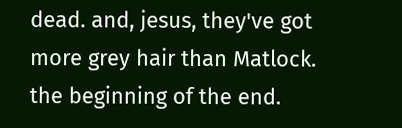dead. and, jesus, they've got more grey hair than Matlock. the beginning of the end.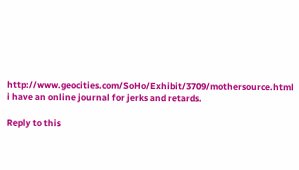http://www.geocities.com/SoHo/Exhibit/3709/mothersource.html i have an online journal for jerks and retards.

Reply to this